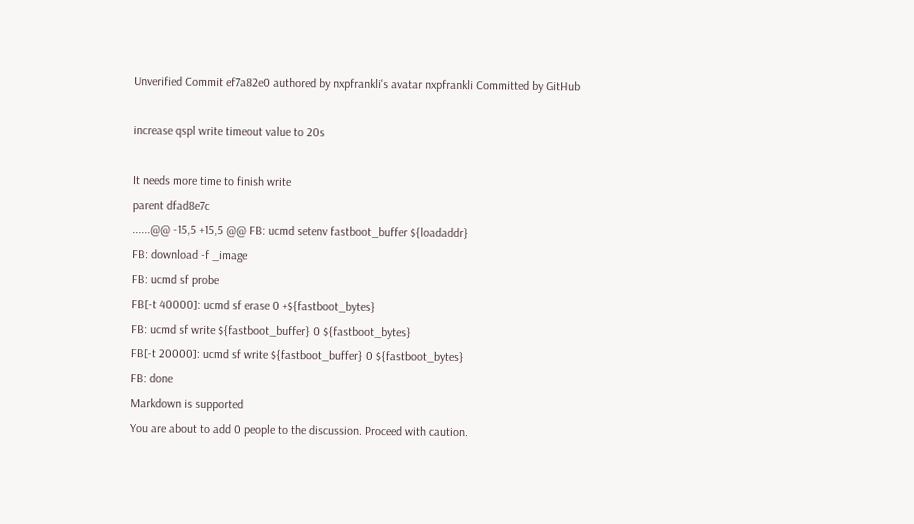Unverified Commit ef7a82e0 authored by nxpfrankli's avatar nxpfrankli Committed by GitHub

increase qspl write timeout value to 20s

It needs more time to finish write
parent dfad8e7c
......@@ -15,5 +15,5 @@ FB: ucmd setenv fastboot_buffer ${loadaddr}
FB: download -f _image
FB: ucmd sf probe
FB[-t 40000]: ucmd sf erase 0 +${fastboot_bytes}
FB: ucmd sf write ${fastboot_buffer} 0 ${fastboot_bytes}
FB[-t 20000]: ucmd sf write ${fastboot_buffer} 0 ${fastboot_bytes}
FB: done
Markdown is supported
You are about to add 0 people to the discussion. Proceed with caution.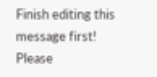Finish editing this message first!
Please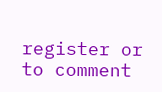register or to comment